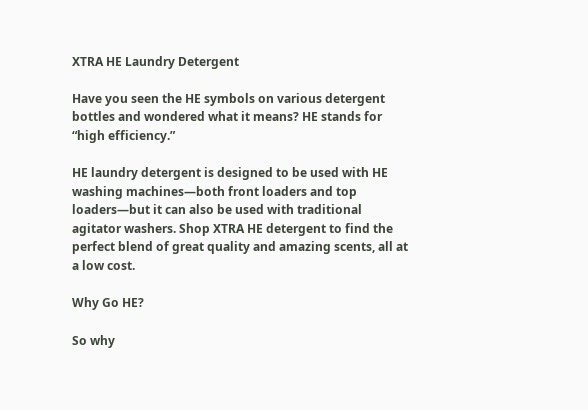XTRA HE Laundry Detergent

Have you seen the HE symbols on various detergent bottles and wondered what it means? HE stands for “high efficiency.”

HE laundry detergent is designed to be used with HE washing machines—both front loaders and top loaders—but it can also be used with traditional agitator washers. Shop XTRA HE detergent to find the perfect blend of great quality and amazing scents, all at a low cost.

Why Go HE?

So why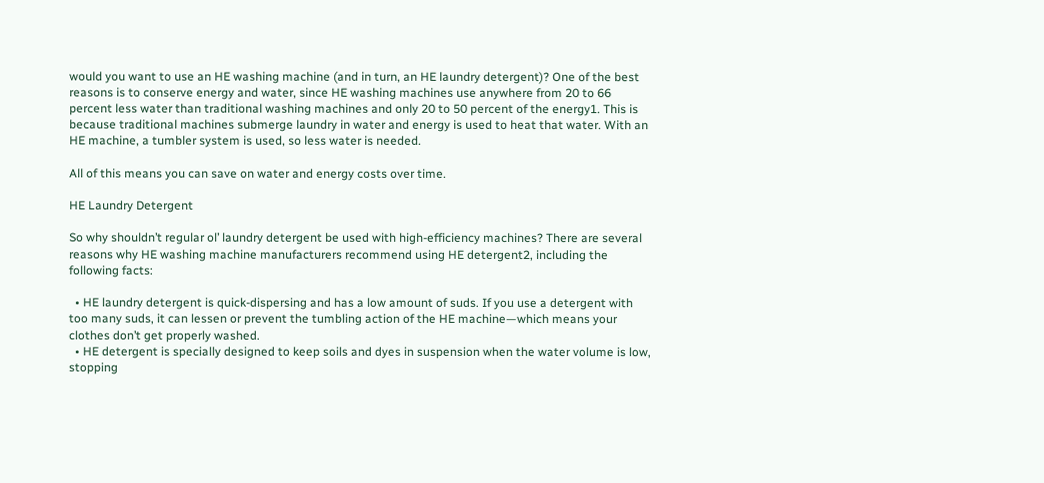would you want to use an HE washing machine (and in turn, an HE laundry detergent)? One of the best reasons is to conserve energy and water, since HE washing machines use anywhere from 20 to 66 percent less water than traditional washing machines and only 20 to 50 percent of the energy1. This is because traditional machines submerge laundry in water and energy is used to heat that water. With an HE machine, a tumbler system is used, so less water is needed.

All of this means you can save on water and energy costs over time.

HE Laundry Detergent

So why shouldn’t regular ol’ laundry detergent be used with high-efficiency machines? There are several reasons why HE washing machine manufacturers recommend using HE detergent2, including the following facts:

  • HE laundry detergent is quick-dispersing and has a low amount of suds. If you use a detergent with too many suds, it can lessen or prevent the tumbling action of the HE machine—which means your clothes don’t get properly washed.
  • HE detergent is specially designed to keep soils and dyes in suspension when the water volume is low, stopping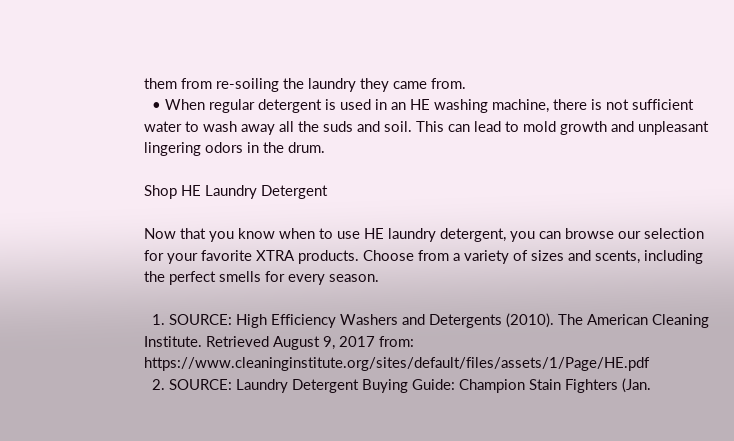them from re-soiling the laundry they came from.
  • When regular detergent is used in an HE washing machine, there is not sufficient water to wash away all the suds and soil. This can lead to mold growth and unpleasant lingering odors in the drum.

Shop HE Laundry Detergent

Now that you know when to use HE laundry detergent, you can browse our selection for your favorite XTRA products. Choose from a variety of sizes and scents, including the perfect smells for every season.

  1. SOURCE: High Efficiency Washers and Detergents (2010). The American Cleaning Institute. Retrieved August 9, 2017 from: https://www.cleaninginstitute.org/sites/default/files/assets/1/Page/HE.pdf
  2. SOURCE: Laundry Detergent Buying Guide: Champion Stain Fighters (Jan.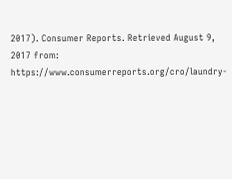2017). Consumer Reports. Retrieved August 9, 2017 from: https://www.consumerreports.org/cro/laundry-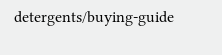detergents/buying-guide